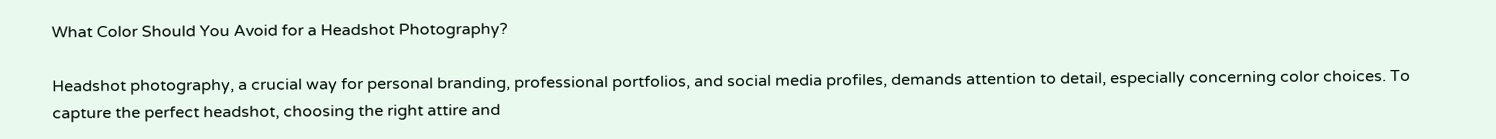What Color Should You Avoid for a Headshot Photography?

Headshot photography, a crucial way for personal branding, professional portfolios, and social media profiles, demands attention to detail, especially concerning color choices. To capture the perfect headshot, choosing the right attire and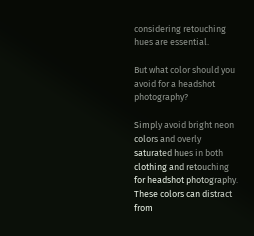considering retouching hues are essential.

But what color should you avoid for a headshot photography?

Simply avoid bright neon colors and overly saturated hues in both clothing and retouching for headshot photography. These colors can distract from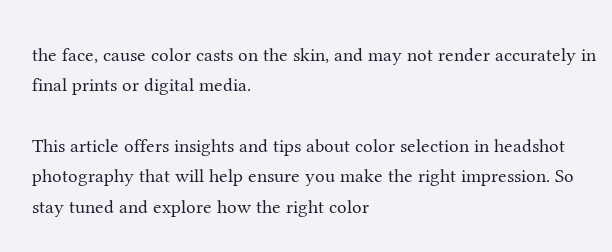the face, cause color casts on the skin, and may not render accurately in final prints or digital media.

This article offers insights and tips about color selection in headshot photography that will help ensure you make the right impression. So stay tuned and explore how the right color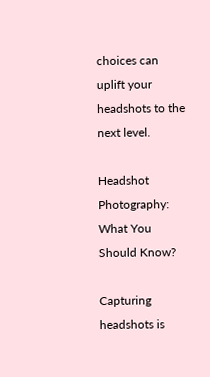choices can uplift your headshots to the next level.

Headshot Photography: What You Should Know?

Capturing headshots is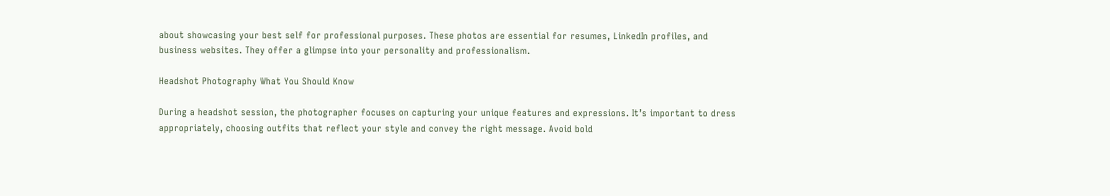about showcasing your best self for professional purposes. These photos are essential for resumes, LinkedIn profiles, and business websites. They offer a glimpse into your personality and professionalism.

Headshot Photography What You Should Know

During a headshot session, the photographer focuses on capturing your unique features and expressions. It’s important to dress appropriately, choosing outfits that reflect your style and convey the right message. Avoid bold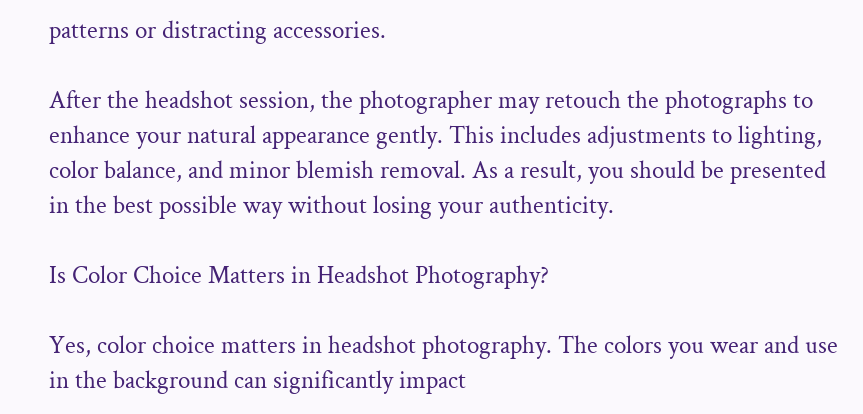patterns or distracting accessories.

After the headshot session, the photographer may retouch the photographs to enhance your natural appearance gently. This includes adjustments to lighting, color balance, and minor blemish removal. As a result, you should be presented in the best possible way without losing your authenticity.

Is Color Choice Matters in Headshot Photography?

Yes, color choice matters in headshot photography. The colors you wear and use in the background can significantly impact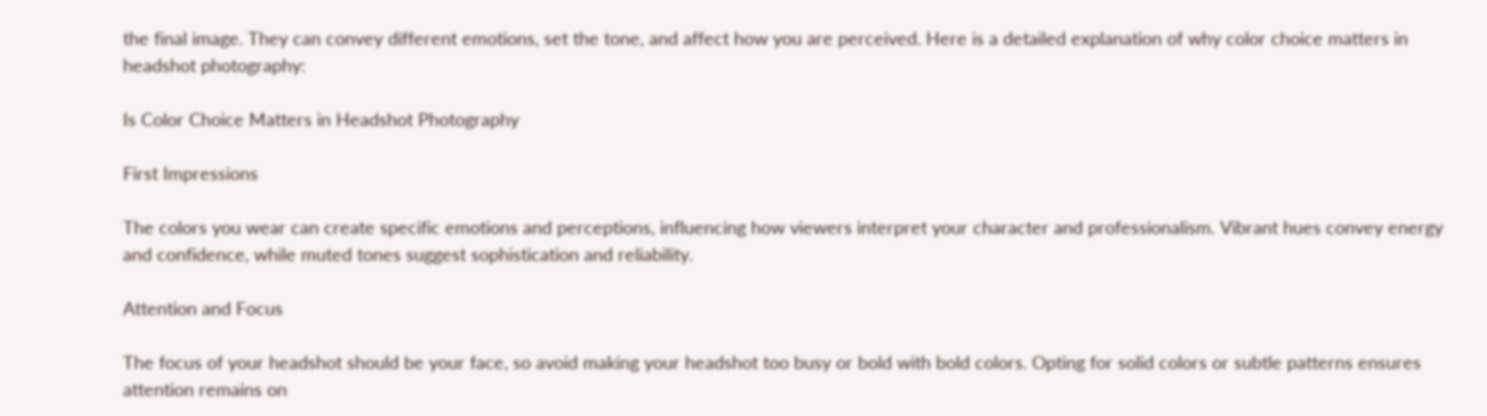the final image. They can convey different emotions, set the tone, and affect how you are perceived. Here is a detailed explanation of why color choice matters in headshot photography:

Is Color Choice Matters in Headshot Photography

First Impressions

The colors you wear can create specific emotions and perceptions, influencing how viewers interpret your character and professionalism. Vibrant hues convey energy and confidence, while muted tones suggest sophistication and reliability.

Attention and Focus

The focus of your headshot should be your face, so avoid making your headshot too busy or bold with bold colors. Opting for solid colors or subtle patterns ensures attention remains on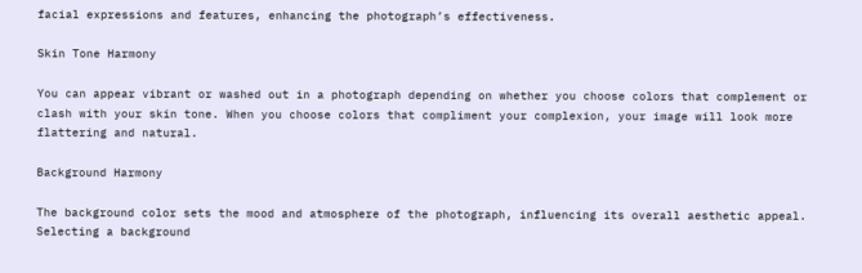facial expressions and features, enhancing the photograph’s effectiveness.

Skin Tone Harmony

You can appear vibrant or washed out in a photograph depending on whether you choose colors that complement or clash with your skin tone. When you choose colors that compliment your complexion, your image will look more flattering and natural.

Background Harmony

The background color sets the mood and atmosphere of the photograph, influencing its overall aesthetic appeal. Selecting a background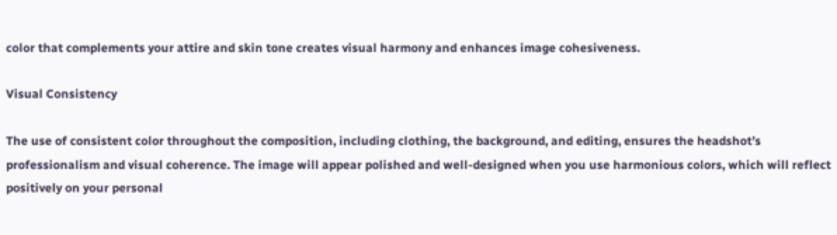color that complements your attire and skin tone creates visual harmony and enhances image cohesiveness.

Visual Consistency

The use of consistent color throughout the composition, including clothing, the background, and editing, ensures the headshot’s professionalism and visual coherence. The image will appear polished and well-designed when you use harmonious colors, which will reflect positively on your personal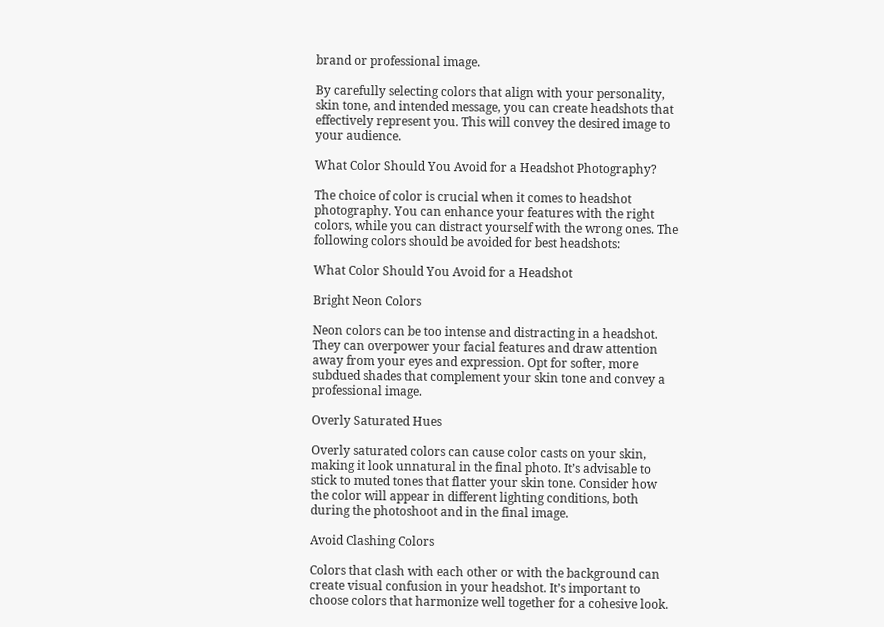brand or professional image.

By carefully selecting colors that align with your personality, skin tone, and intended message, you can create headshots that effectively represent you. This will convey the desired image to your audience.

What Color Should You Avoid for a Headshot Photography?

The choice of color is crucial when it comes to headshot photography. You can enhance your features with the right colors, while you can distract yourself with the wrong ones. The following colors should be avoided for best headshots:

What Color Should You Avoid for a Headshot

Bright Neon Colors

Neon colors can be too intense and distracting in a headshot. They can overpower your facial features and draw attention away from your eyes and expression. Opt for softer, more subdued shades that complement your skin tone and convey a professional image.

Overly Saturated Hues

Overly saturated colors can cause color casts on your skin, making it look unnatural in the final photo. It’s advisable to stick to muted tones that flatter your skin tone. Consider how the color will appear in different lighting conditions, both during the photoshoot and in the final image.

Avoid Clashing Colors

Colors that clash with each other or with the background can create visual confusion in your headshot. It’s important to choose colors that harmonize well together for a cohesive look.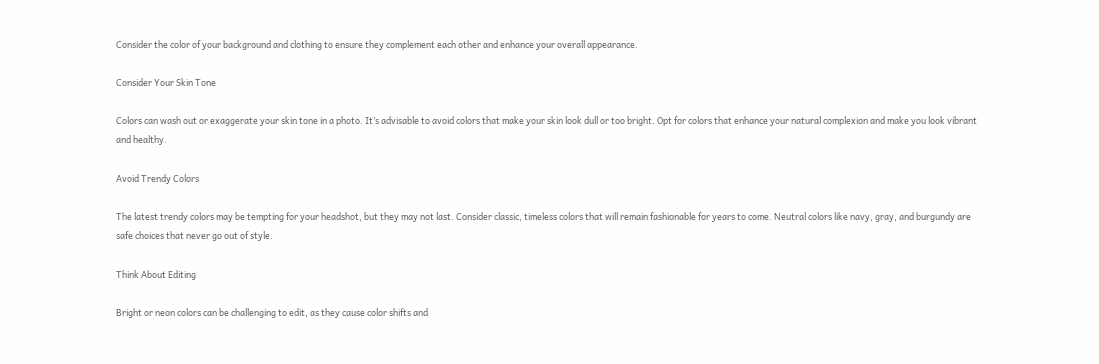Consider the color of your background and clothing to ensure they complement each other and enhance your overall appearance.

Consider Your Skin Tone

Colors can wash out or exaggerate your skin tone in a photo. It’s advisable to avoid colors that make your skin look dull or too bright. Opt for colors that enhance your natural complexion and make you look vibrant and healthy.

Avoid Trendy Colors

The latest trendy colors may be tempting for your headshot, but they may not last. Consider classic, timeless colors that will remain fashionable for years to come. Neutral colors like navy, gray, and burgundy are safe choices that never go out of style.

Think About Editing

Bright or neon colors can be challenging to edit, as they cause color shifts and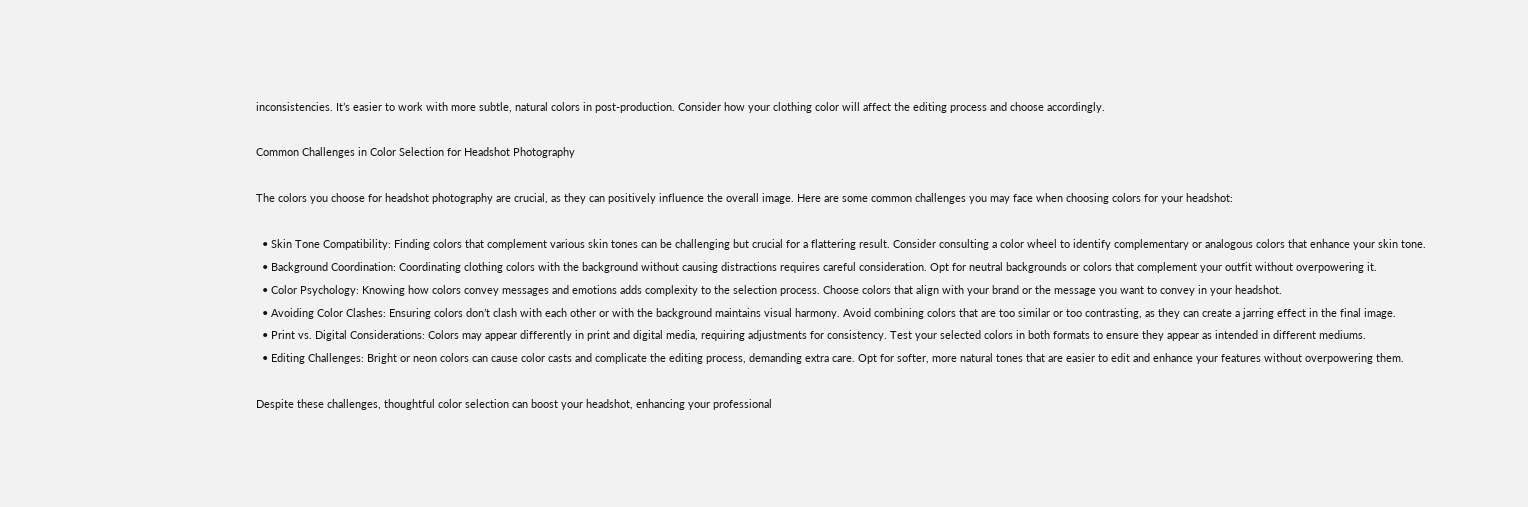inconsistencies. It’s easier to work with more subtle, natural colors in post-production. Consider how your clothing color will affect the editing process and choose accordingly.

Common Challenges in Color Selection for Headshot Photography

The colors you choose for headshot photography are crucial, as they can positively influence the overall image. Here are some common challenges you may face when choosing colors for your headshot:

  • Skin Tone Compatibility: Finding colors that complement various skin tones can be challenging but crucial for a flattering result. Consider consulting a color wheel to identify complementary or analogous colors that enhance your skin tone.
  • Background Coordination: Coordinating clothing colors with the background without causing distractions requires careful consideration. Opt for neutral backgrounds or colors that complement your outfit without overpowering it.
  • Color Psychology: Knowing how colors convey messages and emotions adds complexity to the selection process. Choose colors that align with your brand or the message you want to convey in your headshot.
  • Avoiding Color Clashes: Ensuring colors don’t clash with each other or with the background maintains visual harmony. Avoid combining colors that are too similar or too contrasting, as they can create a jarring effect in the final image.
  • Print vs. Digital Considerations: Colors may appear differently in print and digital media, requiring adjustments for consistency. Test your selected colors in both formats to ensure they appear as intended in different mediums.
  • Editing Challenges: Bright or neon colors can cause color casts and complicate the editing process, demanding extra care. Opt for softer, more natural tones that are easier to edit and enhance your features without overpowering them.

Despite these challenges, thoughtful color selection can boost your headshot, enhancing your professional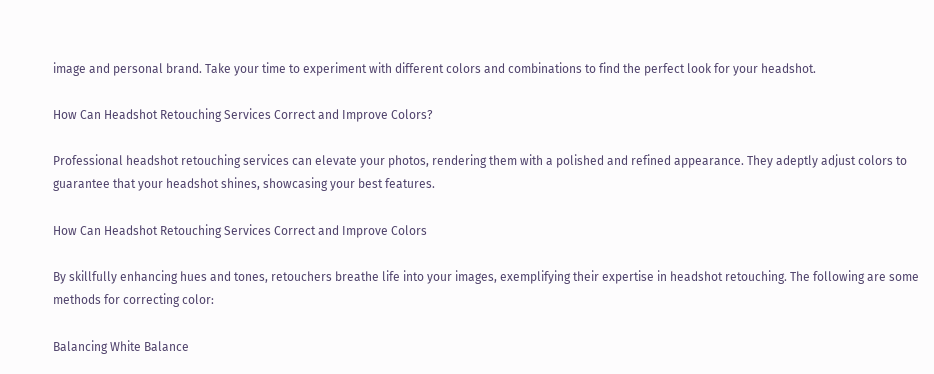image and personal brand. Take your time to experiment with different colors and combinations to find the perfect look for your headshot.

How Can Headshot Retouching Services Correct and Improve Colors?

Professional headshot retouching services can elevate your photos, rendering them with a polished and refined appearance. They adeptly adjust colors to guarantee that your headshot shines, showcasing your best features.

How Can Headshot Retouching Services Correct and Improve Colors

By skillfully enhancing hues and tones, retouchers breathe life into your images, exemplifying their expertise in headshot retouching. The following are some methods for correcting color:

Balancing White Balance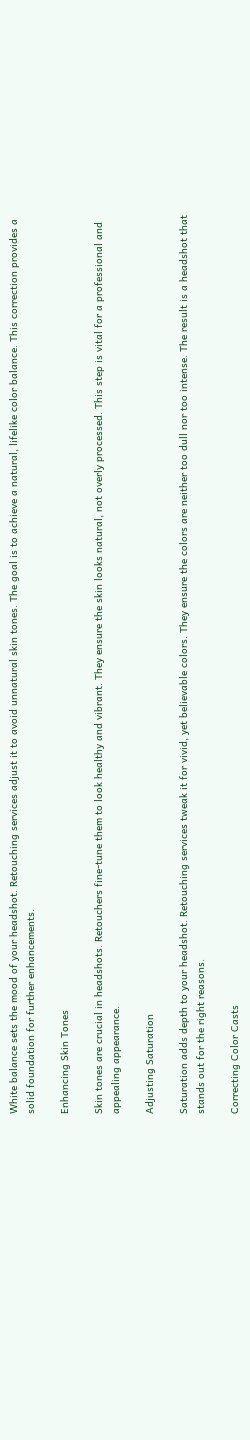White balance sets the mood of your headshot. Retouching services adjust it to avoid unnatural skin tones. The goal is to achieve a natural, lifelike color balance. This correction provides a solid foundation for further enhancements.

Enhancing Skin Tones

Skin tones are crucial in headshots. Retouchers fine-tune them to look healthy and vibrant. They ensure the skin looks natural, not overly processed. This step is vital for a professional and appealing appearance.

Adjusting Saturation

Saturation adds depth to your headshot. Retouching services tweak it for vivid, yet believable colors. They ensure the colors are neither too dull nor too intense. The result is a headshot that stands out for the right reasons.

Correcting Color Casts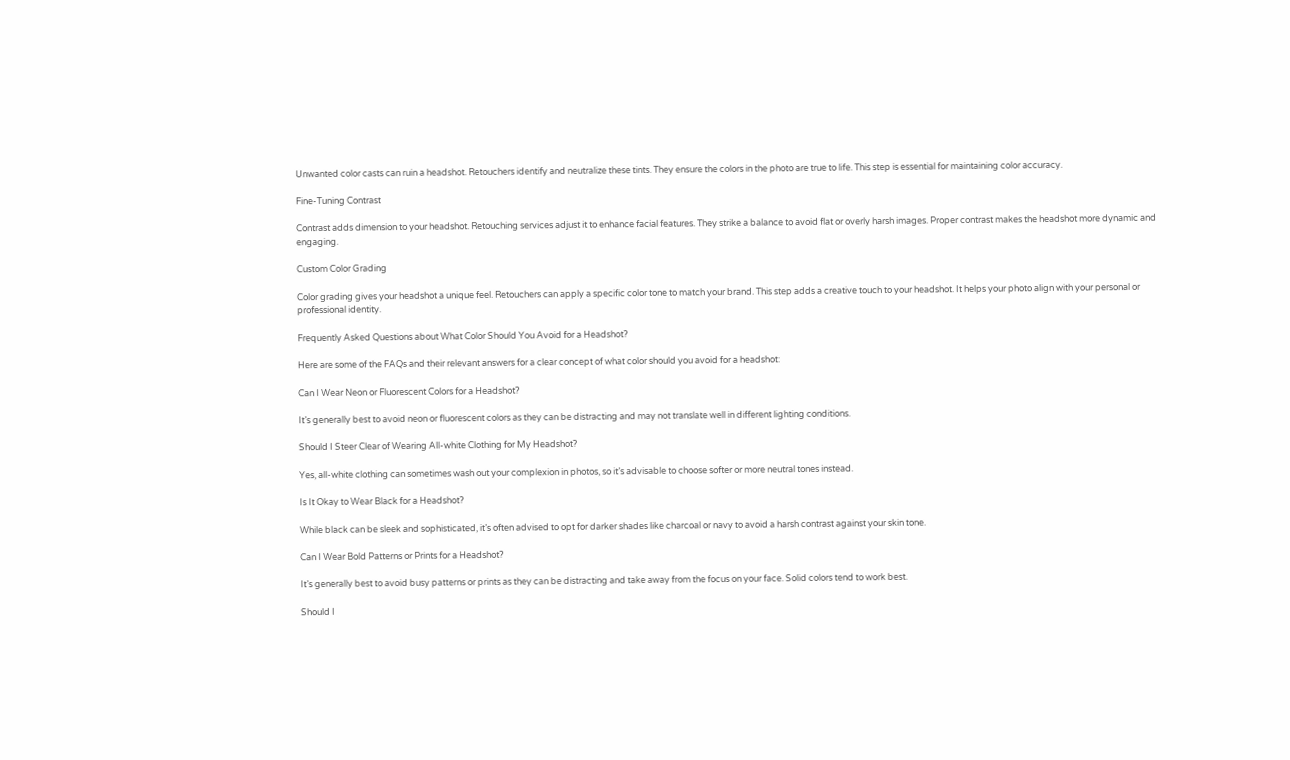Unwanted color casts can ruin a headshot. Retouchers identify and neutralize these tints. They ensure the colors in the photo are true to life. This step is essential for maintaining color accuracy.

Fine-Tuning Contrast

Contrast adds dimension to your headshot. Retouching services adjust it to enhance facial features. They strike a balance to avoid flat or overly harsh images. Proper contrast makes the headshot more dynamic and engaging.

Custom Color Grading

Color grading gives your headshot a unique feel. Retouchers can apply a specific color tone to match your brand. This step adds a creative touch to your headshot. It helps your photo align with your personal or professional identity.

Frequently Asked Questions about What Color Should You Avoid for a Headshot?

Here are some of the FAQs and their relevant answers for a clear concept of what color should you avoid for a headshot:

Can I Wear Neon or Fluorescent Colors for a Headshot?

It’s generally best to avoid neon or fluorescent colors as they can be distracting and may not translate well in different lighting conditions.

Should I Steer Clear of Wearing All-white Clothing for My Headshot?

Yes, all-white clothing can sometimes wash out your complexion in photos, so it’s advisable to choose softer or more neutral tones instead.

Is It Okay to Wear Black for a Headshot?

While black can be sleek and sophisticated, it’s often advised to opt for darker shades like charcoal or navy to avoid a harsh contrast against your skin tone.

Can I Wear Bold Patterns or Prints for a Headshot?

It’s generally best to avoid busy patterns or prints as they can be distracting and take away from the focus on your face. Solid colors tend to work best.

Should I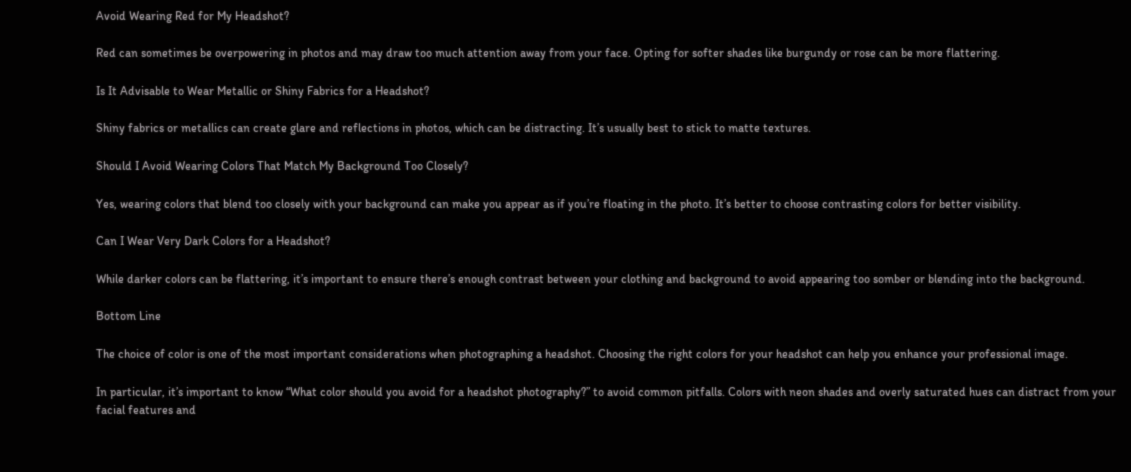Avoid Wearing Red for My Headshot?

Red can sometimes be overpowering in photos and may draw too much attention away from your face. Opting for softer shades like burgundy or rose can be more flattering.

Is It Advisable to Wear Metallic or Shiny Fabrics for a Headshot?

Shiny fabrics or metallics can create glare and reflections in photos, which can be distracting. It’s usually best to stick to matte textures.

Should I Avoid Wearing Colors That Match My Background Too Closely?

Yes, wearing colors that blend too closely with your background can make you appear as if you’re floating in the photo. It’s better to choose contrasting colors for better visibility.

Can I Wear Very Dark Colors for a Headshot?

While darker colors can be flattering, it’s important to ensure there’s enough contrast between your clothing and background to avoid appearing too somber or blending into the background.

Bottom Line

The choice of color is one of the most important considerations when photographing a headshot. Choosing the right colors for your headshot can help you enhance your professional image.

In particular, it’s important to know “What color should you avoid for a headshot photography?” to avoid common pitfalls. Colors with neon shades and overly saturated hues can distract from your facial features and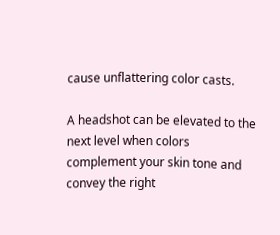cause unflattering color casts.

A headshot can be elevated to the next level when colors complement your skin tone and convey the right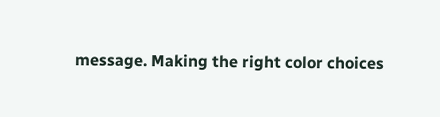message. Making the right color choices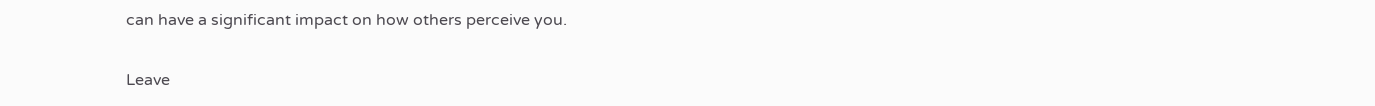can have a significant impact on how others perceive you.

Leave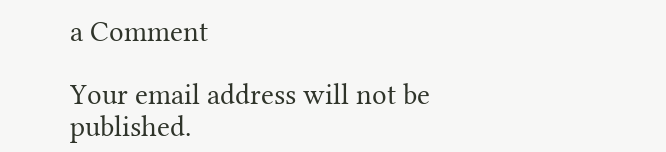a Comment

Your email address will not be published.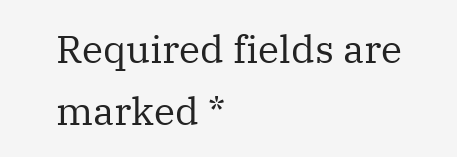Required fields are marked *